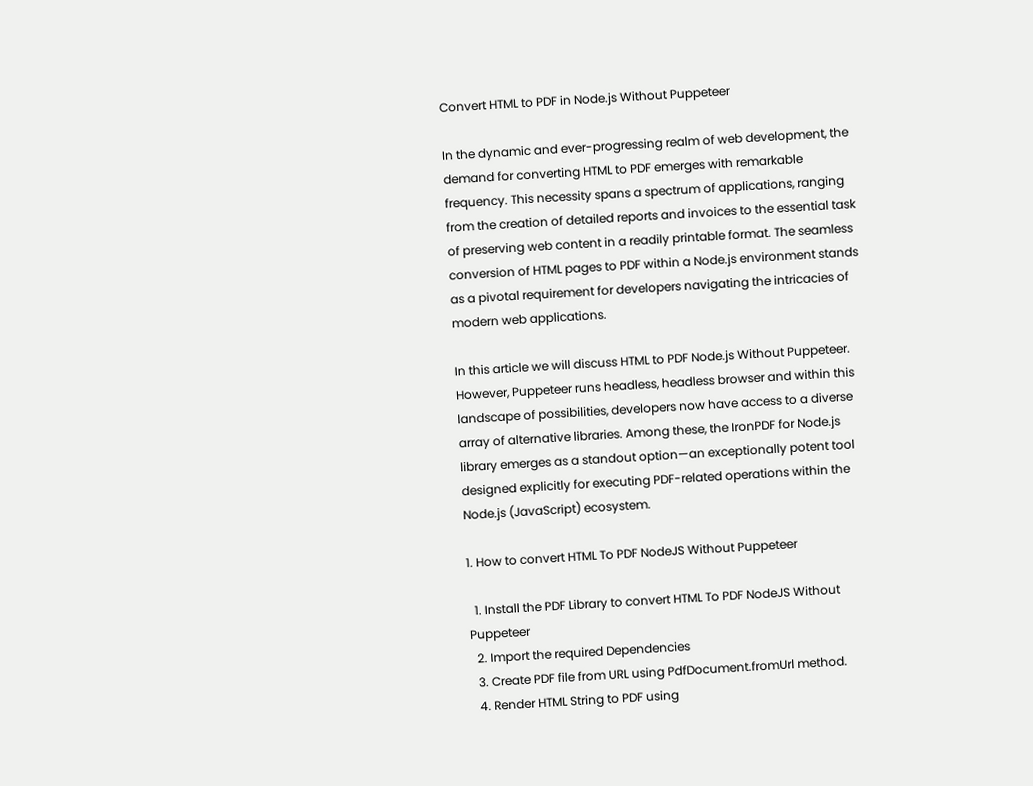Convert HTML to PDF in Node.js Without Puppeteer

In the dynamic and ever-progressing realm of web development, the demand for converting HTML to PDF emerges with remarkable frequency. This necessity spans a spectrum of applications, ranging from the creation of detailed reports and invoices to the essential task of preserving web content in a readily printable format. The seamless conversion of HTML pages to PDF within a Node.js environment stands as a pivotal requirement for developers navigating the intricacies of modern web applications.

In this article we will discuss HTML to PDF Node.js Without Puppeteer. However, Puppeteer runs headless, headless browser and within this landscape of possibilities, developers now have access to a diverse array of alternative libraries. Among these, the IronPDF for Node.js library emerges as a standout option—an exceptionally potent tool designed explicitly for executing PDF-related operations within the Node.js (JavaScript) ecosystem.

1. How to convert HTML To PDF NodeJS Without Puppeteer

  1. Install the PDF Library to convert HTML To PDF NodeJS Without Puppeteer
  2. Import the required Dependencies
  3. Create PDF file from URL using PdfDocument.fromUrl method.
  4. Render HTML String to PDF using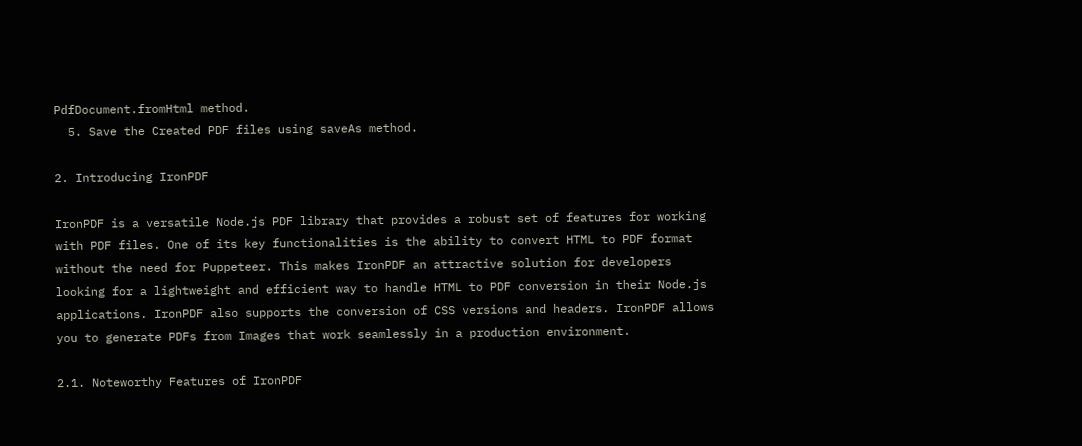PdfDocument.fromHtml method.
  5. Save the Created PDF files using saveAs method.

2. Introducing IronPDF

IronPDF is a versatile Node.js PDF library that provides a robust set of features for working with PDF files. One of its key functionalities is the ability to convert HTML to PDF format without the need for Puppeteer. This makes IronPDF an attractive solution for developers looking for a lightweight and efficient way to handle HTML to PDF conversion in their Node.js applications. IronPDF also supports the conversion of CSS versions and headers. IronPDF allows you to generate PDFs from Images that work seamlessly in a production environment.

2.1. Noteworthy Features of IronPDF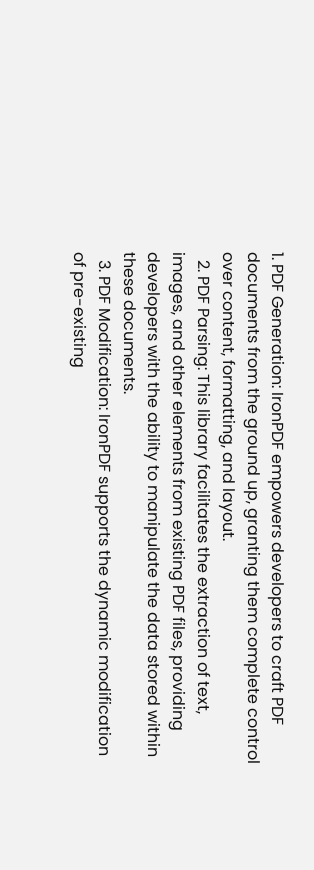1. PDF Generation: IronPDF empowers developers to craft PDF documents from the ground up, granting them complete control over content, formatting, and layout.
  2. PDF Parsing: This library facilitates the extraction of text, images, and other elements from existing PDF files, providing developers with the ability to manipulate the data stored within these documents.
  3. PDF Modification: IronPDF supports the dynamic modification of pre-existing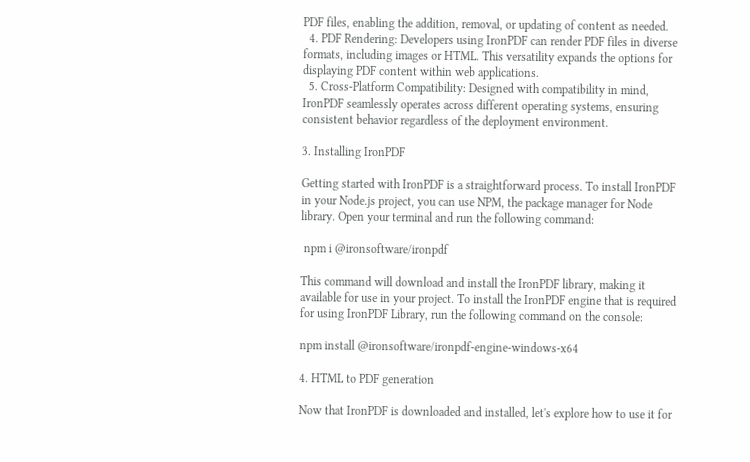PDF files, enabling the addition, removal, or updating of content as needed.
  4. PDF Rendering: Developers using IronPDF can render PDF files in diverse formats, including images or HTML. This versatility expands the options for displaying PDF content within web applications.
  5. Cross-Platform Compatibility: Designed with compatibility in mind, IronPDF seamlessly operates across different operating systems, ensuring consistent behavior regardless of the deployment environment.

3. Installing IronPDF

Getting started with IronPDF is a straightforward process. To install IronPDF in your Node.js project, you can use NPM, the package manager for Node library. Open your terminal and run the following command:

 npm i @ironsoftware/ironpdf

This command will download and install the IronPDF library, making it available for use in your project. To install the IronPDF engine that is required for using IronPDF Library, run the following command on the console:

npm install @ironsoftware/ironpdf-engine-windows-x64

4. HTML to PDF generation

Now that IronPDF is downloaded and installed, let's explore how to use it for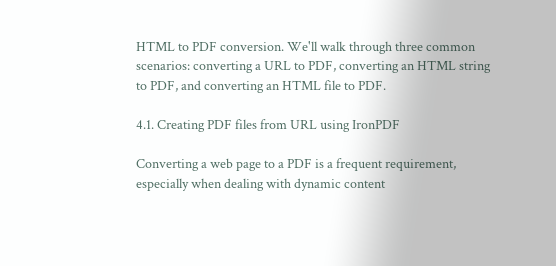HTML to PDF conversion. We'll walk through three common scenarios: converting a URL to PDF, converting an HTML string to PDF, and converting an HTML file to PDF.

4.1. Creating PDF files from URL using IronPDF

Converting a web page to a PDF is a frequent requirement, especially when dealing with dynamic content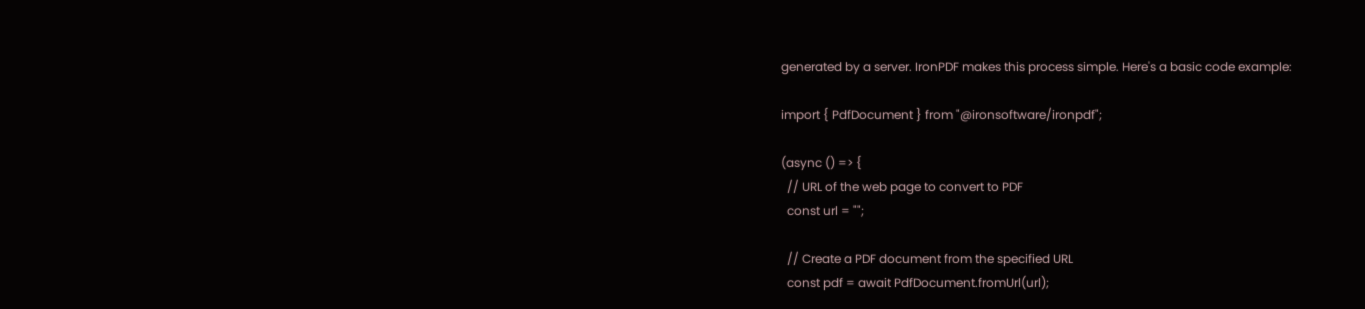generated by a server. IronPDF makes this process simple. Here's a basic code example:

import { PdfDocument } from "@ironsoftware/ironpdf";

(async () => {
  // URL of the web page to convert to PDF
  const url = "";

  // Create a PDF document from the specified URL
  const pdf = await PdfDocument.fromUrl(url);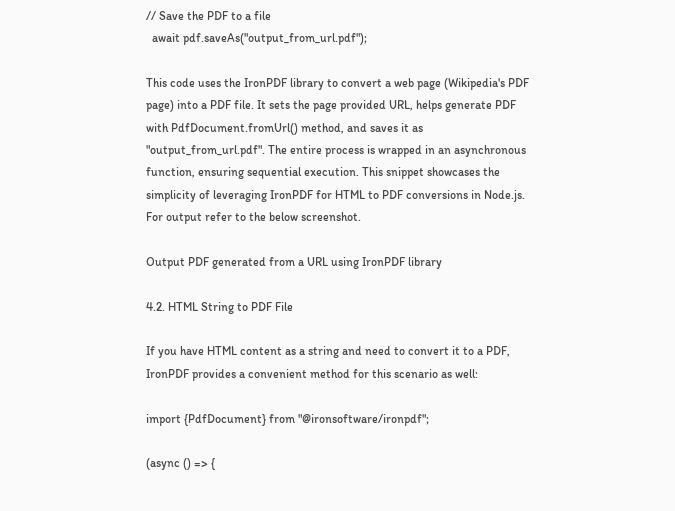// Save the PDF to a file
  await pdf.saveAs("output_from_url.pdf");

This code uses the IronPDF library to convert a web page (Wikipedia's PDF page) into a PDF file. It sets the page provided URL, helps generate PDF with PdfDocument.fromUrl() method, and saves it as "output_from_url.pdf". The entire process is wrapped in an asynchronous function, ensuring sequential execution. This snippet showcases the simplicity of leveraging IronPDF for HTML to PDF conversions in Node.js. For output refer to the below screenshot.

Output PDF generated from a URL using IronPDF library

4.2. HTML String to PDF File

If you have HTML content as a string and need to convert it to a PDF, IronPDF provides a convenient method for this scenario as well:

import {PdfDocument} from "@ironsoftware/ironpdf";

(async () => {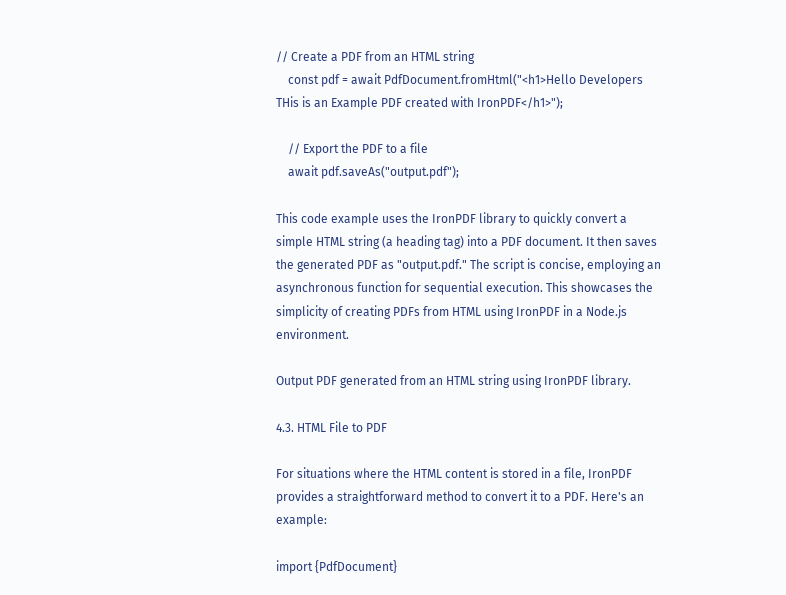// Create a PDF from an HTML string
    const pdf = await PdfDocument.fromHtml("<h1>Hello Developers THis is an Example PDF created with IronPDF</h1>");

    // Export the PDF to a file
    await pdf.saveAs("output.pdf");

This code example uses the IronPDF library to quickly convert a simple HTML string (a heading tag) into a PDF document. It then saves the generated PDF as "output.pdf." The script is concise, employing an asynchronous function for sequential execution. This showcases the simplicity of creating PDFs from HTML using IronPDF in a Node.js environment.

Output PDF generated from an HTML string using IronPDF library.

4.3. HTML File to PDF

For situations where the HTML content is stored in a file, IronPDF provides a straightforward method to convert it to a PDF. Here's an example:

import {PdfDocument}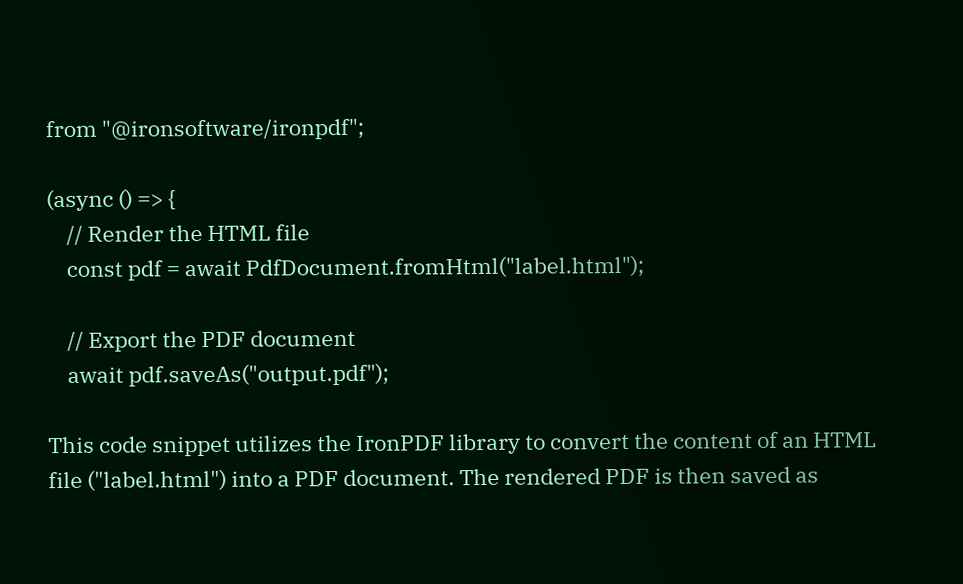from "@ironsoftware/ironpdf";

(async () => {
    // Render the HTML file
    const pdf = await PdfDocument.fromHtml("label.html");

    // Export the PDF document
    await pdf.saveAs("output.pdf");

This code snippet utilizes the IronPDF library to convert the content of an HTML file ("label.html") into a PDF document. The rendered PDF is then saved as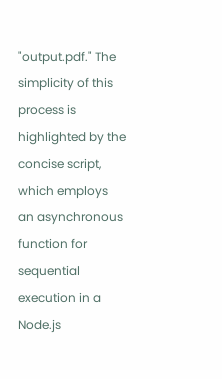"output.pdf." The simplicity of this process is highlighted by the concise script, which employs an asynchronous function for sequential execution in a Node.js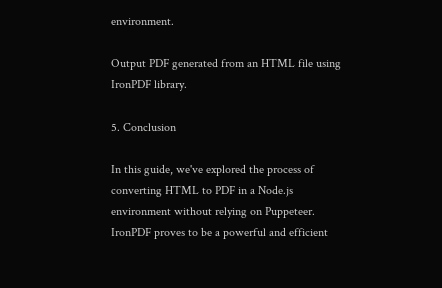environment.

Output PDF generated from an HTML file using IronPDF library.

5. Conclusion

In this guide, we've explored the process of converting HTML to PDF in a Node.js environment without relying on Puppeteer. IronPDF proves to be a powerful and efficient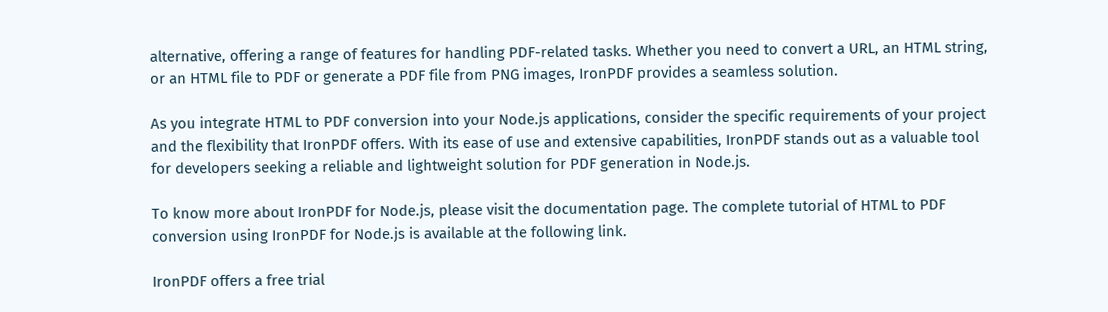alternative, offering a range of features for handling PDF-related tasks. Whether you need to convert a URL, an HTML string, or an HTML file to PDF or generate a PDF file from PNG images, IronPDF provides a seamless solution.

As you integrate HTML to PDF conversion into your Node.js applications, consider the specific requirements of your project and the flexibility that IronPDF offers. With its ease of use and extensive capabilities, IronPDF stands out as a valuable tool for developers seeking a reliable and lightweight solution for PDF generation in Node.js.

To know more about IronPDF for Node.js, please visit the documentation page. The complete tutorial of HTML to PDF conversion using IronPDF for Node.js is available at the following link.

IronPDF offers a free trial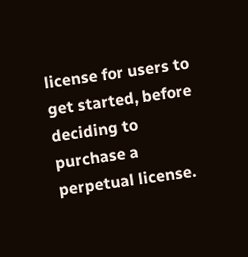license for users to get started, before deciding to purchase a perpetual license.